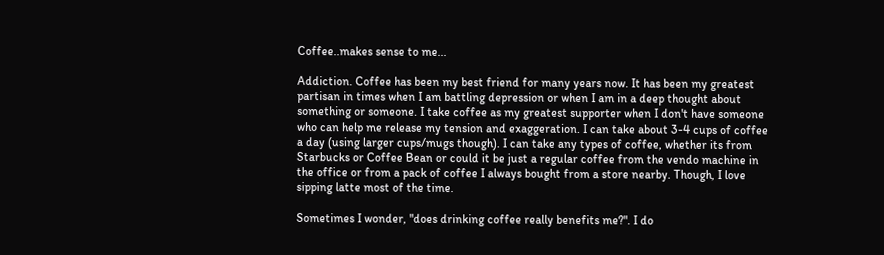Coffee..makes sense to me...

Addiction. Coffee has been my best friend for many years now. It has been my greatest partisan in times when I am battling depression or when I am in a deep thought about something or someone. I take coffee as my greatest supporter when I don't have someone who can help me release my tension and exaggeration. I can take about 3-4 cups of coffee a day (using larger cups/mugs though). I can take any types of coffee, whether its from Starbucks or Coffee Bean or could it be just a regular coffee from the vendo machine in the office or from a pack of coffee I always bought from a store nearby. Though, I love sipping latte most of the time.

Sometimes I wonder, "does drinking coffee really benefits me?". I do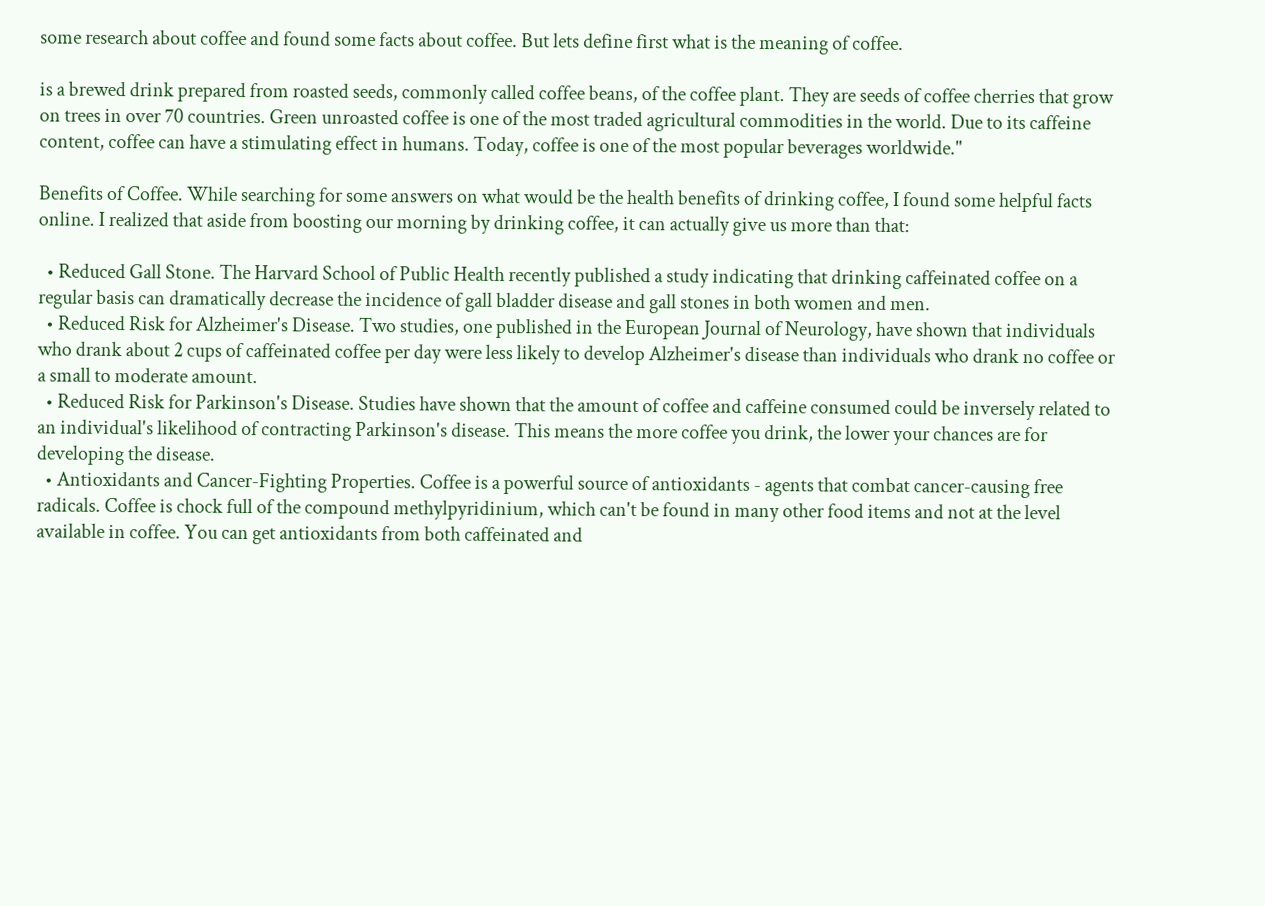some research about coffee and found some facts about coffee. But lets define first what is the meaning of coffee.

is a brewed drink prepared from roasted seeds, commonly called coffee beans, of the coffee plant. They are seeds of coffee cherries that grow on trees in over 70 countries. Green unroasted coffee is one of the most traded agricultural commodities in the world. Due to its caffeine content, coffee can have a stimulating effect in humans. Today, coffee is one of the most popular beverages worldwide."

Benefits of Coffee. While searching for some answers on what would be the health benefits of drinking coffee, I found some helpful facts online. I realized that aside from boosting our morning by drinking coffee, it can actually give us more than that:

  • Reduced Gall Stone. The Harvard School of Public Health recently published a study indicating that drinking caffeinated coffee on a regular basis can dramatically decrease the incidence of gall bladder disease and gall stones in both women and men.
  • Reduced Risk for Alzheimer's Disease. Two studies, one published in the European Journal of Neurology, have shown that individuals who drank about 2 cups of caffeinated coffee per day were less likely to develop Alzheimer's disease than individuals who drank no coffee or a small to moderate amount.
  • Reduced Risk for Parkinson's Disease. Studies have shown that the amount of coffee and caffeine consumed could be inversely related to an individual's likelihood of contracting Parkinson's disease. This means the more coffee you drink, the lower your chances are for developing the disease.
  • Antioxidants and Cancer-Fighting Properties. Coffee is a powerful source of antioxidants - agents that combat cancer-causing free radicals. Coffee is chock full of the compound methylpyridinium, which can't be found in many other food items and not at the level available in coffee. You can get antioxidants from both caffeinated and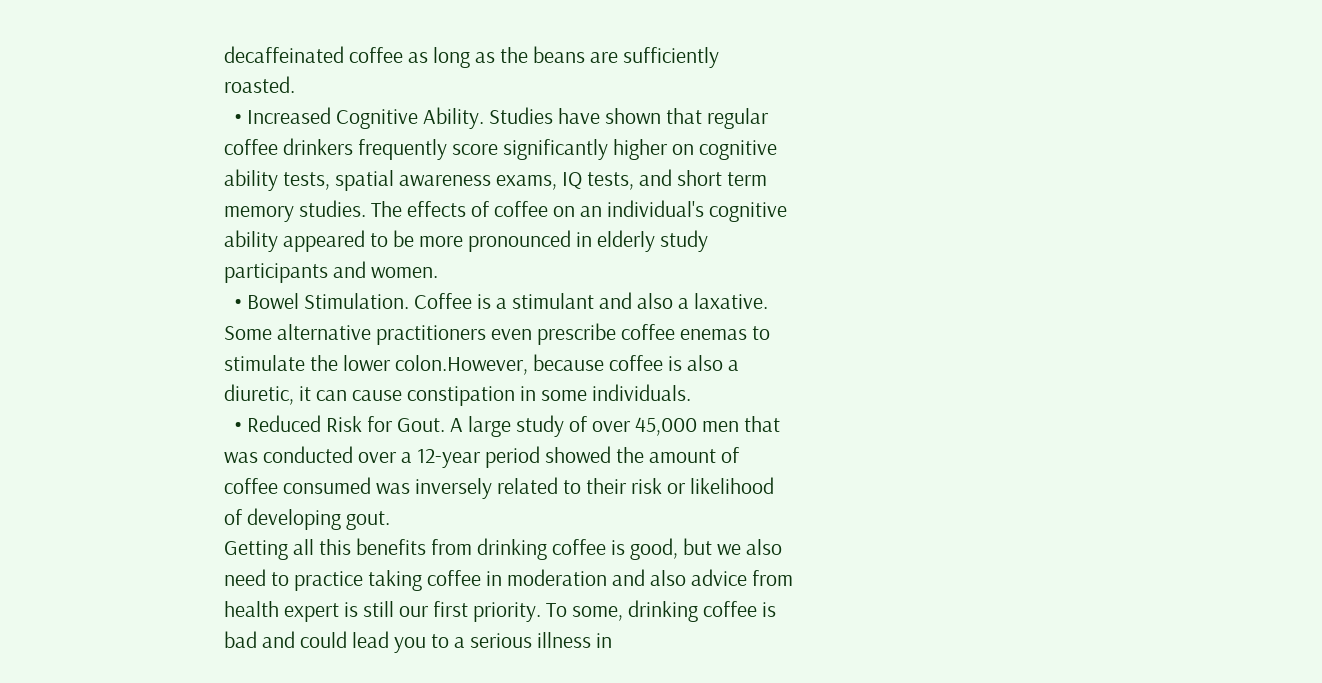decaffeinated coffee as long as the beans are sufficiently roasted.
  • Increased Cognitive Ability. Studies have shown that regular coffee drinkers frequently score significantly higher on cognitive ability tests, spatial awareness exams, IQ tests, and short term memory studies. The effects of coffee on an individual's cognitive ability appeared to be more pronounced in elderly study participants and women.
  • Bowel Stimulation. Coffee is a stimulant and also a laxative. Some alternative practitioners even prescribe coffee enemas to stimulate the lower colon.However, because coffee is also a diuretic, it can cause constipation in some individuals.
  • Reduced Risk for Gout. A large study of over 45,000 men that was conducted over a 12-year period showed the amount of coffee consumed was inversely related to their risk or likelihood of developing gout.
Getting all this benefits from drinking coffee is good, but we also need to practice taking coffee in moderation and also advice from health expert is still our first priority. To some, drinking coffee is bad and could lead you to a serious illness in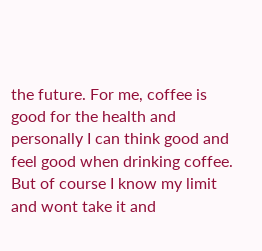the future. For me, coffee is good for the health and personally I can think good and feel good when drinking coffee. But of course I know my limit and wont take it and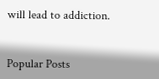will lead to addiction.


Popular Posts